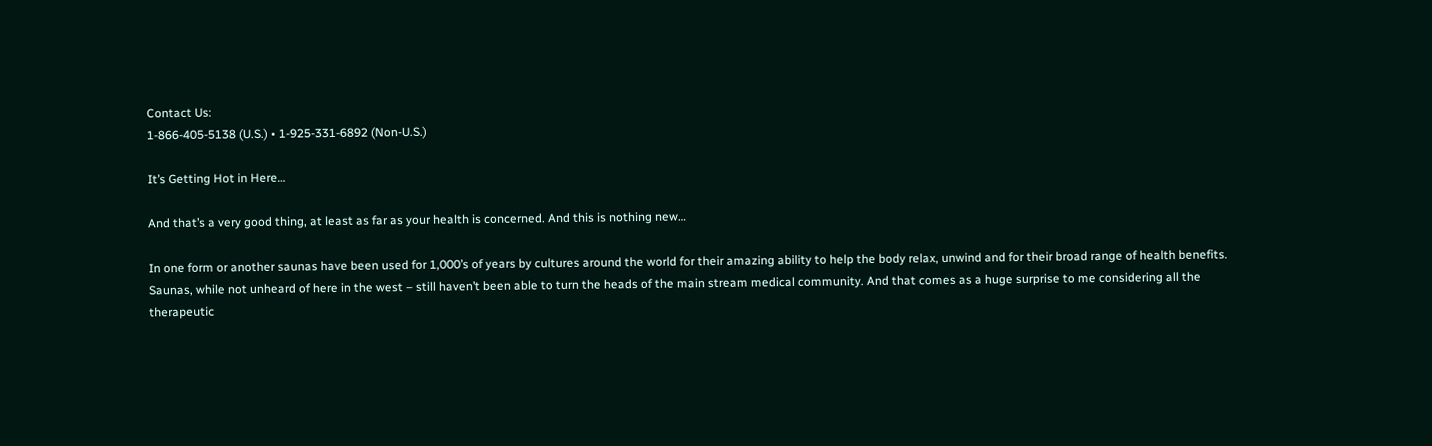Contact Us:
1-866-405-5138 (U.S.) • 1-925-331-6892 (Non-U.S.)

It’s Getting Hot in Here…

And that’s a very good thing, at least as far as your health is concerned. And this is nothing new…

In one form or another saunas have been used for 1,000’s of years by cultures around the world for their amazing ability to help the body relax, unwind and for their broad range of health benefits.
Saunas, while not unheard of here in the west – still haven’t been able to turn the heads of the main stream medical community. And that comes as a huge surprise to me considering all the therapeutic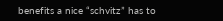benefits a nice “schvitz” has to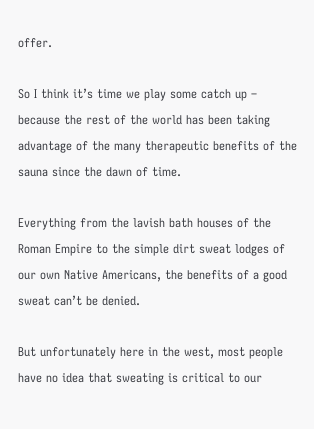offer.

So I think it’s time we play some catch up – because the rest of the world has been taking advantage of the many therapeutic benefits of the sauna since the dawn of time.

Everything from the lavish bath houses of the Roman Empire to the simple dirt sweat lodges of our own Native Americans, the benefits of a good sweat can’t be denied.

But unfortunately here in the west, most people have no idea that sweating is critical to our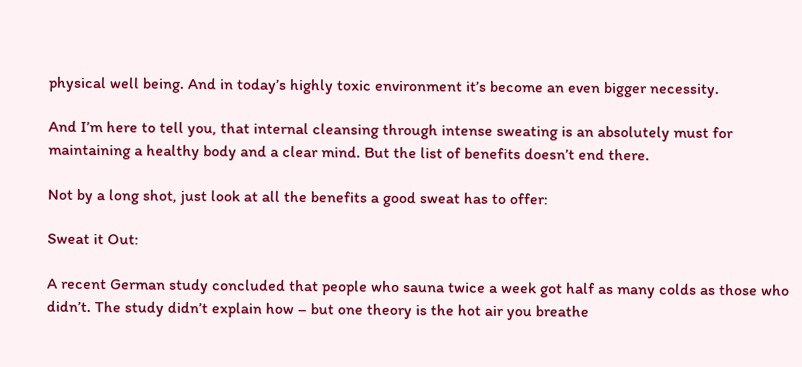physical well being. And in today’s highly toxic environment it’s become an even bigger necessity.

And I’m here to tell you, that internal cleansing through intense sweating is an absolutely must for maintaining a healthy body and a clear mind. But the list of benefits doesn’t end there.

Not by a long shot, just look at all the benefits a good sweat has to offer:

Sweat it Out:

A recent German study concluded that people who sauna twice a week got half as many colds as those who didn’t. The study didn’t explain how – but one theory is the hot air you breathe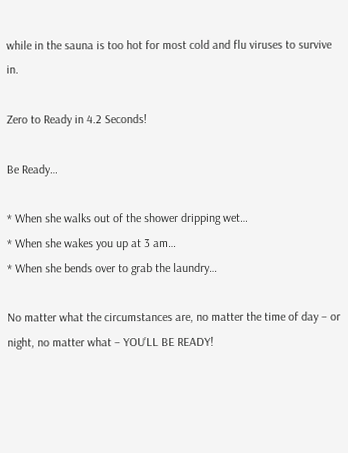while in the sauna is too hot for most cold and flu viruses to survive in.

Zero to Ready in 4.2 Seconds!

Be Ready…

* When she walks out of the shower dripping wet…
* When she wakes you up at 3 am…
* When she bends over to grab the laundry…

No matter what the circumstances are, no matter the time of day – or night, no matter what – YOU’LL BE READY!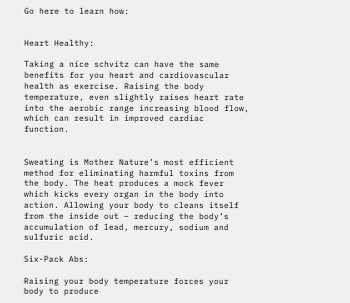Go here to learn how:


Heart Healthy:

Taking a nice schvitz can have the same benefits for you heart and cardiovascular health as exercise. Raising the body temperature, even slightly raises heart rate into the aerobic range increasing blood flow, which can result in improved cardiac function.


Sweating is Mother Nature’s most efficient method for eliminating harmful toxins from the body. The heat produces a mock fever which kicks every organ in the body into action. Allowing your body to cleans itself from the inside out – reducing the body’s accumulation of lead, mercury, sodium and sulfuric acid.

Six-Pack Abs:

Raising your body temperature forces your body to produce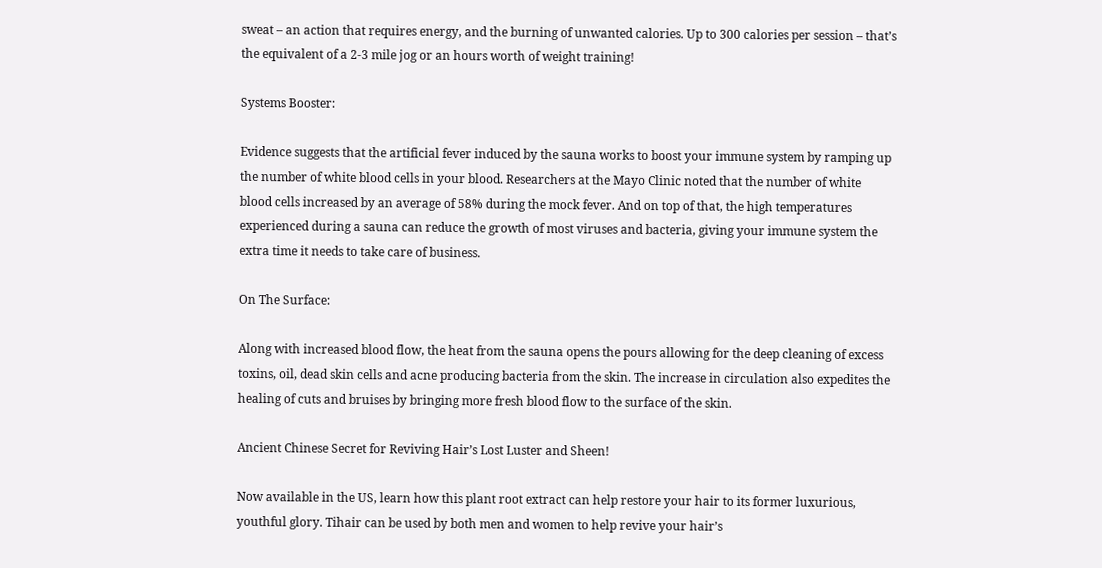sweat – an action that requires energy, and the burning of unwanted calories. Up to 300 calories per session – that’s the equivalent of a 2-3 mile jog or an hours worth of weight training!

Systems Booster:

Evidence suggests that the artificial fever induced by the sauna works to boost your immune system by ramping up the number of white blood cells in your blood. Researchers at the Mayo Clinic noted that the number of white blood cells increased by an average of 58% during the mock fever. And on top of that, the high temperatures experienced during a sauna can reduce the growth of most viruses and bacteria, giving your immune system the extra time it needs to take care of business.

On The Surface:

Along with increased blood flow, the heat from the sauna opens the pours allowing for the deep cleaning of excess toxins, oil, dead skin cells and acne producing bacteria from the skin. The increase in circulation also expedites the healing of cuts and bruises by bringing more fresh blood flow to the surface of the skin.

Ancient Chinese Secret for Reviving Hair’s Lost Luster and Sheen!

Now available in the US, learn how this plant root extract can help restore your hair to its former luxurious, youthful glory. Tihair can be used by both men and women to help revive your hair’s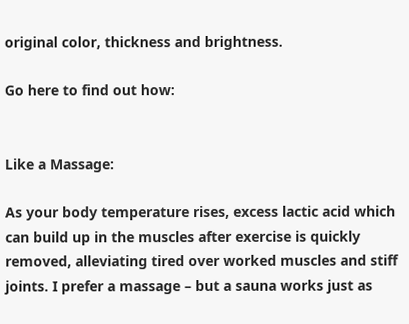original color, thickness and brightness.

Go here to find out how:


Like a Massage:

As your body temperature rises, excess lactic acid which can build up in the muscles after exercise is quickly removed, alleviating tired over worked muscles and stiff joints. I prefer a massage – but a sauna works just as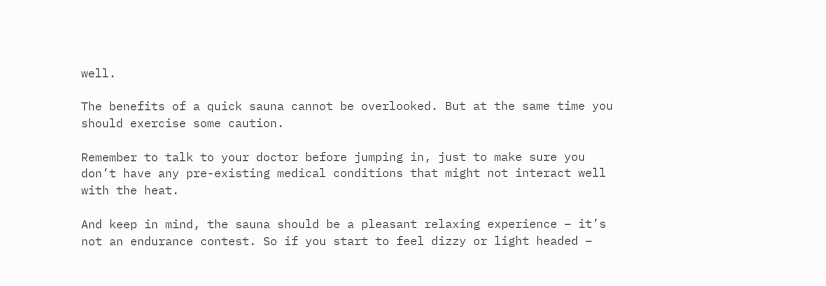well.

The benefits of a quick sauna cannot be overlooked. But at the same time you should exercise some caution.

Remember to talk to your doctor before jumping in, just to make sure you don’t have any pre-existing medical conditions that might not interact well with the heat.

And keep in mind, the sauna should be a pleasant relaxing experience – it’s not an endurance contest. So if you start to feel dizzy or light headed –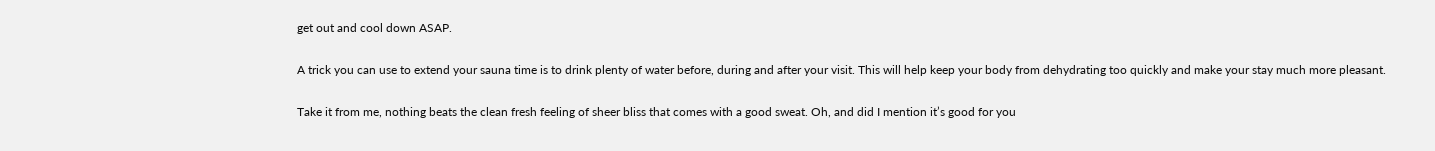get out and cool down ASAP.

A trick you can use to extend your sauna time is to drink plenty of water before, during and after your visit. This will help keep your body from dehydrating too quickly and make your stay much more pleasant.

Take it from me, nothing beats the clean fresh feeling of sheer bliss that comes with a good sweat. Oh, and did I mention it’s good for you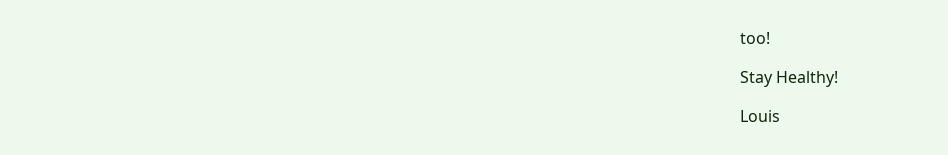too!

Stay Healthy!

Louis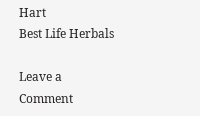Hart
Best Life Herbals

Leave a Comment